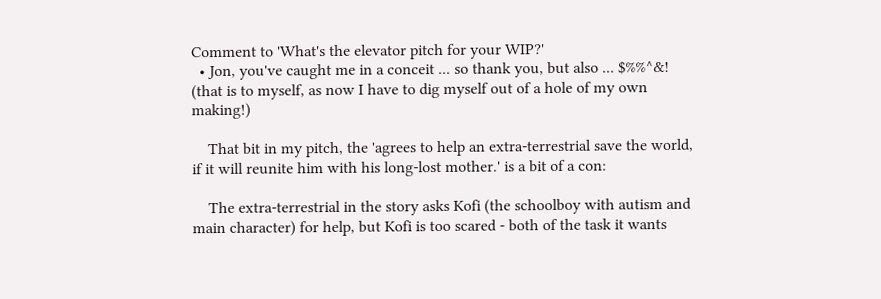Comment to 'What's the elevator pitch for your WIP?'
  • Jon, you've caught me in a conceit ... so thank you, but also ... $%%^&! (that is to myself, as now I have to dig myself out of a hole of my own making!)

    That bit in my pitch, the 'agrees to help an extra-terrestrial save the world, if it will reunite him with his long-lost mother.' is a bit of a con:

    The extra-terrestrial in the story asks Kofi (the schoolboy with autism and main character) for help, but Kofi is too scared - both of the task it wants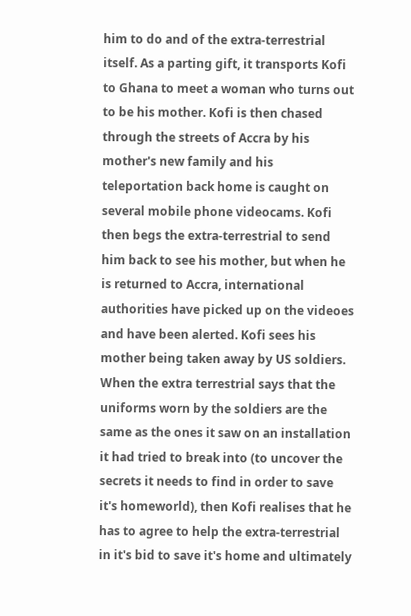him to do and of the extra-terrestrial itself. As a parting gift, it transports Kofi to Ghana to meet a woman who turns out to be his mother. Kofi is then chased through the streets of Accra by his mother's new family and his teleportation back home is caught on several mobile phone videocams. Kofi then begs the extra-terrestrial to send him back to see his mother, but when he is returned to Accra, international authorities have picked up on the videoes and have been alerted. Kofi sees his mother being taken away by US soldiers. When the extra terrestrial says that the uniforms worn by the soldiers are the same as the ones it saw on an installation it had tried to break into (to uncover the secrets it needs to find in order to save it's homeworld), then Kofi realises that he has to agree to help the extra-terrestrial in it's bid to save it's home and ultimately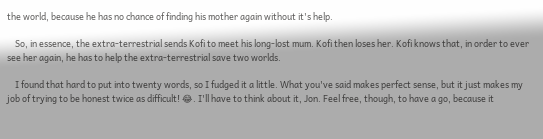the world, because he has no chance of finding his mother again without it's help.

    So, in essence, the extra-terrestrial sends Kofi to meet his long-lost mum. Kofi then loses her. Kofi knows that, in order to ever see her again, he has to help the extra-terrestrial save two worlds.

    I found that hard to put into twenty words, so I fudged it a little. What you've said makes perfect sense, but it just makes my job of trying to be honest twice as difficult! 😂. I'll have to think about it, Jon. Feel free, though, to have a go, because it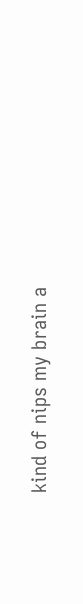kind of nips my brain a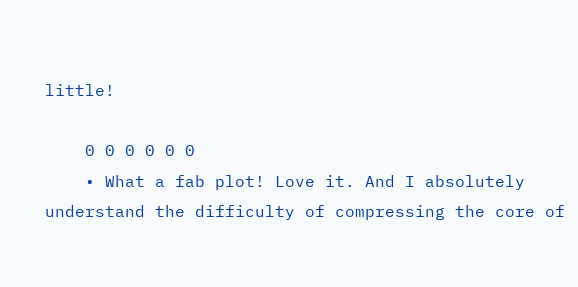little!

    0 0 0 0 0 0
    • What a fab plot! Love it. And I absolutely understand the difficulty of compressing the core of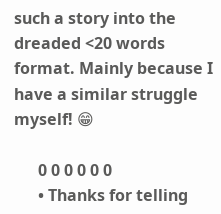such a story into the dreaded <20 words format. Mainly because I have a similar struggle myself! 😁

      0 0 0 0 0 0
      • Thanks for telling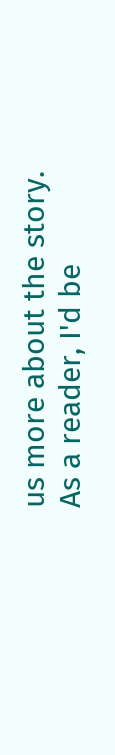us more about the story. As a reader, I'd be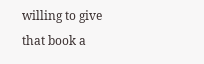willing to give that book a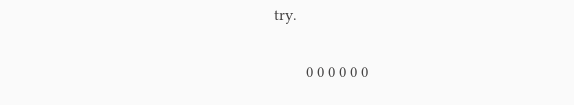try.

        0 0 0 0 0 0